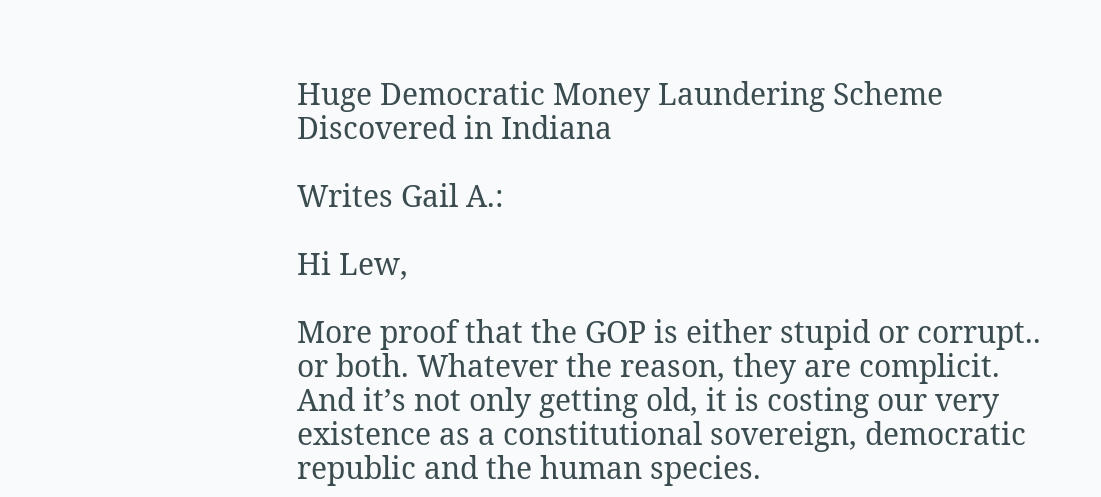Huge Democratic Money Laundering Scheme Discovered in Indiana

Writes Gail A.:

Hi Lew,

More proof that the GOP is either stupid or corrupt.. or both. Whatever the reason, they are complicit. And it’s not only getting old, it is costing our very existence as a constitutional sovereign, democratic republic and the human species.